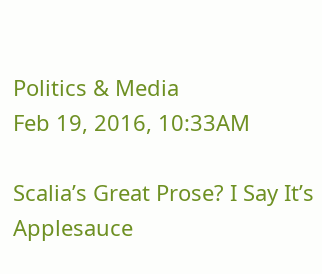Politics & Media
Feb 19, 2016, 10:33AM

Scalia’s Great Prose? I Say It’s Applesauce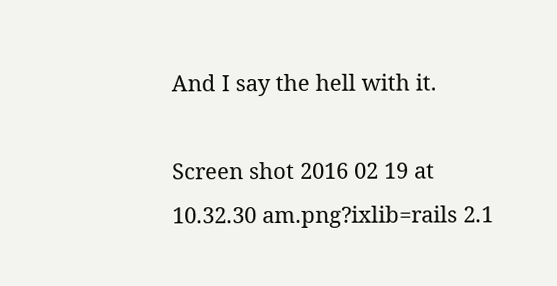And I say the hell with it.

Screen shot 2016 02 19 at 10.32.30 am.png?ixlib=rails 2.1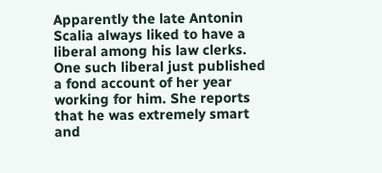Apparently the late Antonin Scalia always liked to have a liberal among his law clerks. One such liberal just published a fond account of her year working for him. She reports that he was extremely smart and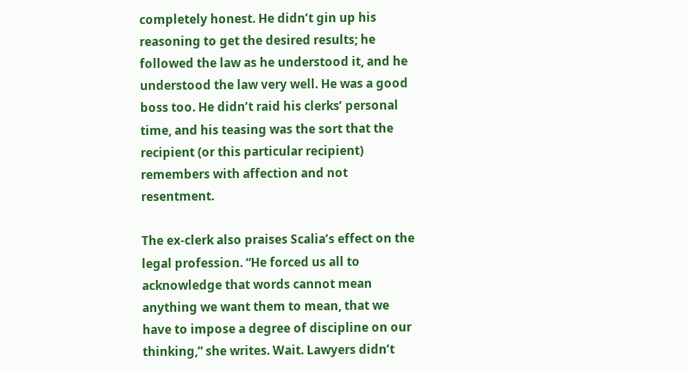completely honest. He didn’t gin up his reasoning to get the desired results; he followed the law as he understood it, and he understood the law very well. He was a good boss too. He didn’t raid his clerks’ personal time, and his teasing was the sort that the recipient (or this particular recipient) remembers with affection and not resentment.

The ex-clerk also praises Scalia’s effect on the legal profession. “He forced us all to acknowledge that words cannot mean anything we want them to mean, that we have to impose a degree of discipline on our thinking,” she writes. Wait. Lawyers didn’t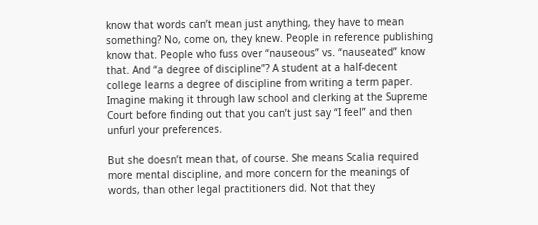know that words can’t mean just anything, they have to mean something? No, come on, they knew. People in reference publishing know that. People who fuss over “nauseous” vs. “nauseated” know that. And “a degree of discipline”? A student at a half-decent college learns a degree of discipline from writing a term paper. Imagine making it through law school and clerking at the Supreme Court before finding out that you can’t just say “I feel” and then unfurl your preferences.

But she doesn’t mean that, of course. She means Scalia required more mental discipline, and more concern for the meanings of words, than other legal practitioners did. Not that they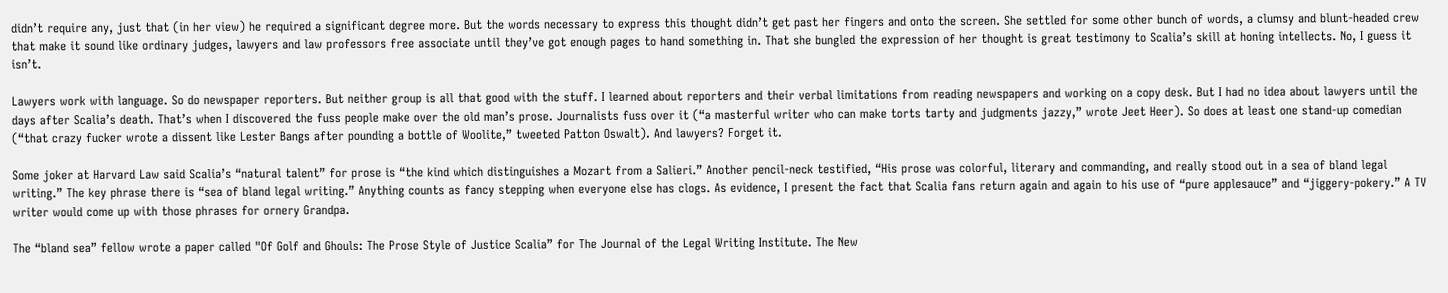didn’t require any, just that (in her view) he required a significant degree more. But the words necessary to express this thought didn’t get past her fingers and onto the screen. She settled for some other bunch of words, a clumsy and blunt-headed crew that make it sound like ordinary judges, lawyers and law professors free associate until they’ve got enough pages to hand something in. That she bungled the expression of her thought is great testimony to Scalia’s skill at honing intellects. No, I guess it isn’t.

Lawyers work with language. So do newspaper reporters. But neither group is all that good with the stuff. I learned about reporters and their verbal limitations from reading newspapers and working on a copy desk. But I had no idea about lawyers until the days after Scalia’s death. That’s when I discovered the fuss people make over the old man’s prose. Journalists fuss over it (“a masterful writer who can make torts tarty and judgments jazzy,” wrote Jeet Heer). So does at least one stand-up comedian (“that crazy fucker wrote a dissent like Lester Bangs after pounding a bottle of Woolite,” tweeted Patton Oswalt). And lawyers? Forget it.

Some joker at Harvard Law said Scalia’s “natural talent” for prose is “the kind which distinguishes a Mozart from a Salieri.” Another pencil-neck testified, “His prose was colorful, literary and commanding, and really stood out in a sea of bland legal writing.” The key phrase there is “sea of bland legal writing.” Anything counts as fancy stepping when everyone else has clogs. As evidence, I present the fact that Scalia fans return again and again to his use of “pure applesauce” and “jiggery-pokery.” A TV writer would come up with those phrases for ornery Grandpa.

The “bland sea” fellow wrote a paper called "Of Golf and Ghouls: The Prose Style of Justice Scalia” for The Journal of the Legal Writing Institute. The New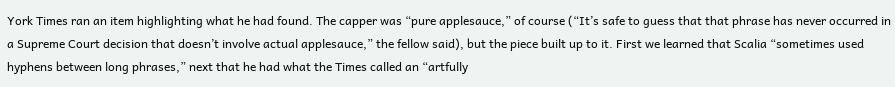York Times ran an item highlighting what he had found. The capper was “pure applesauce,” of course (“It’s safe to guess that that phrase has never occurred in a Supreme Court decision that doesn’t involve actual applesauce,” the fellow said), but the piece built up to it. First we learned that Scalia “sometimes used hyphens between long phrases,” next that he had what the Times called an “artfully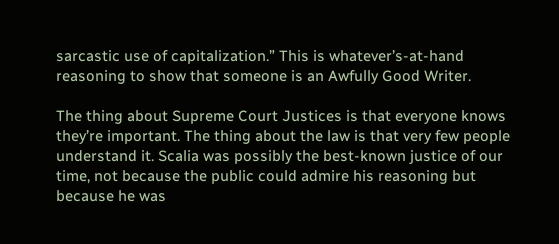sarcastic use of capitalization.” This is whatever’s-at-hand reasoning to show that someone is an Awfully Good Writer.

The thing about Supreme Court Justices is that everyone knows they’re important. The thing about the law is that very few people understand it. Scalia was possibly the best-known justice of our time, not because the public could admire his reasoning but because he was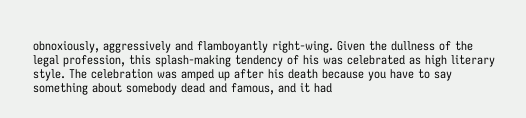obnoxiously, aggressively and flamboyantly right-wing. Given the dullness of the legal profession, this splash-making tendency of his was celebrated as high literary style. The celebration was amped up after his death because you have to say something about somebody dead and famous, and it had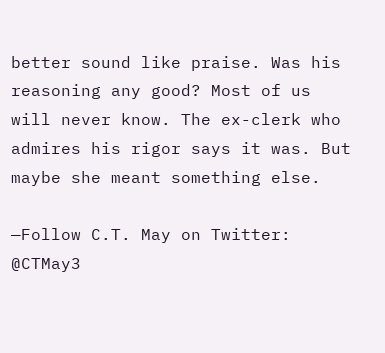better sound like praise. Was his reasoning any good? Most of us will never know. The ex-clerk who admires his rigor says it was. But maybe she meant something else.

—Follow C.T. May on Twitter: @CTMay3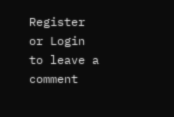Register or Login to leave a comment